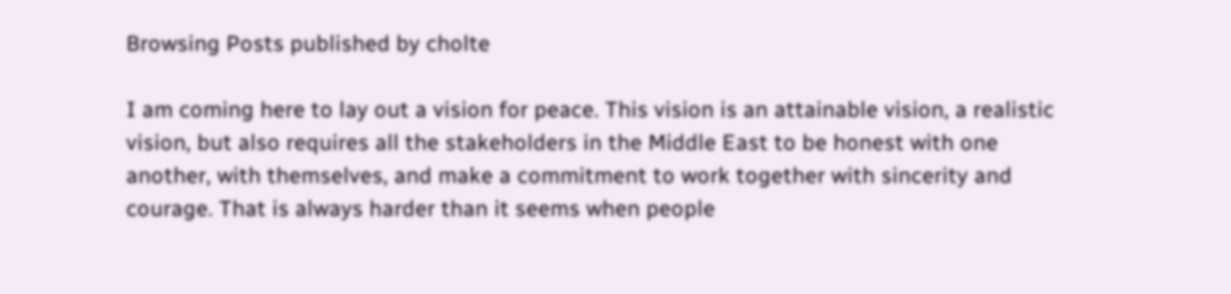Browsing Posts published by cholte

I am coming here to lay out a vision for peace. This vision is an attainable vision, a realistic vision, but also requires all the stakeholders in the Middle East to be honest with one another, with themselves, and make a commitment to work together with sincerity and courage. That is always harder than it seems when people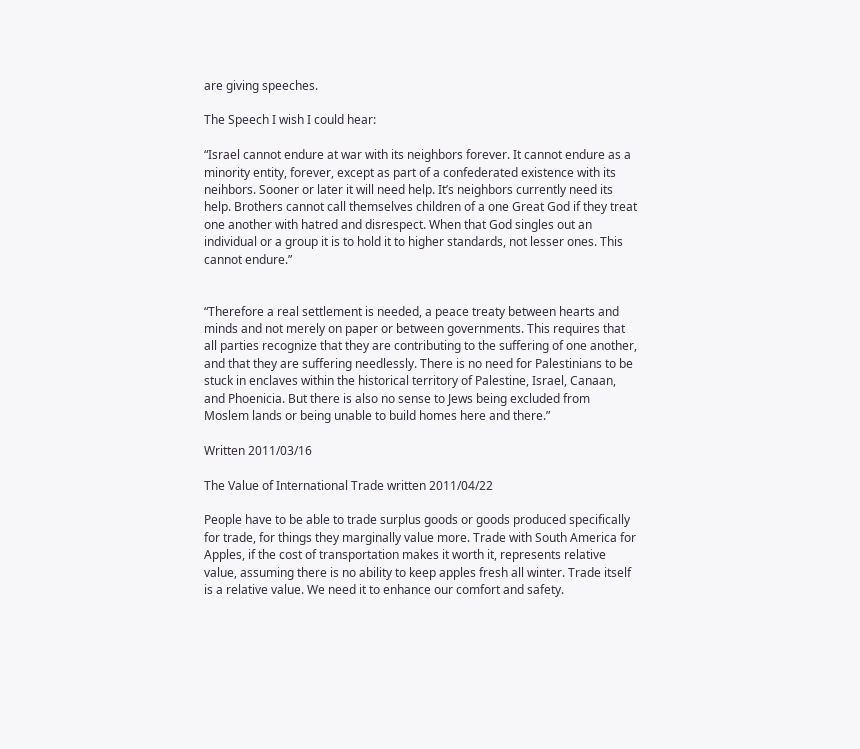are giving speeches.

The Speech I wish I could hear:

“Israel cannot endure at war with its neighbors forever. It cannot endure as a minority entity, forever, except as part of a confederated existence with its neihbors. Sooner or later it will need help. It’s neighbors currently need its help. Brothers cannot call themselves children of a one Great God if they treat one another with hatred and disrespect. When that God singles out an individual or a group it is to hold it to higher standards, not lesser ones. This cannot endure.”


“Therefore a real settlement is needed, a peace treaty between hearts and minds and not merely on paper or between governments. This requires that all parties recognize that they are contributing to the suffering of one another, and that they are suffering needlessly. There is no need for Palestinians to be stuck in enclaves within the historical territory of Palestine, Israel, Canaan, and Phoenicia. But there is also no sense to Jews being excluded from Moslem lands or being unable to build homes here and there.”

Written 2011/03/16

The Value of International Trade written 2011/04/22

People have to be able to trade surplus goods or goods produced specifically for trade, for things they marginally value more. Trade with South America for Apples, if the cost of transportation makes it worth it, represents relative value, assuming there is no ability to keep apples fresh all winter. Trade itself is a relative value. We need it to enhance our comfort and safety.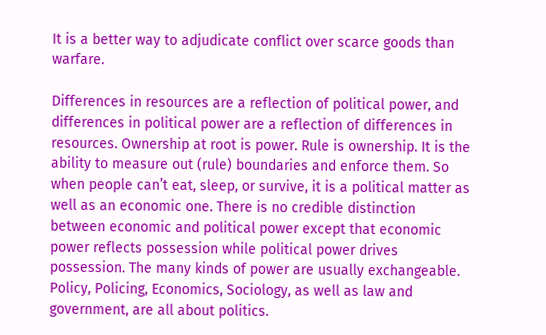It is a better way to adjudicate conflict over scarce goods than warfare.

Differences in resources are a reflection of political power, and differences in political power are a reflection of differences in resources. Ownership at root is power. Rule is ownership. It is the ability to measure out (rule) boundaries and enforce them. So when people can’t eat, sleep, or survive, it is a political matter as well as an economic one. There is no credible distinction between economic and political power except that economic power reflects possession while political power drives possession. The many kinds of power are usually exchangeable. Policy, Policing, Economics, Sociology, as well as law and government, are all about politics.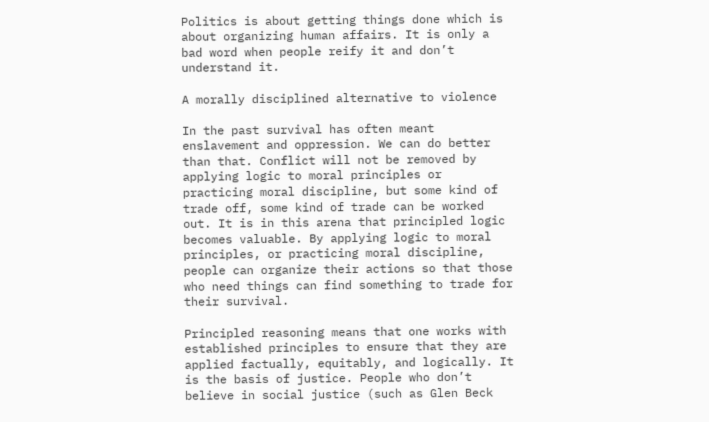Politics is about getting things done which is about organizing human affairs. It is only a bad word when people reify it and don’t understand it.

A morally disciplined alternative to violence

In the past survival has often meant enslavement and oppression. We can do better than that. Conflict will not be removed by applying logic to moral principles or practicing moral discipline, but some kind of trade off, some kind of trade can be worked out. It is in this arena that principled logic becomes valuable. By applying logic to moral principles, or practicing moral discipline, people can organize their actions so that those who need things can find something to trade for their survival.

Principled reasoning means that one works with established principles to ensure that they are applied factually, equitably, and logically. It is the basis of justice. People who don’t believe in social justice (such as Glen Beck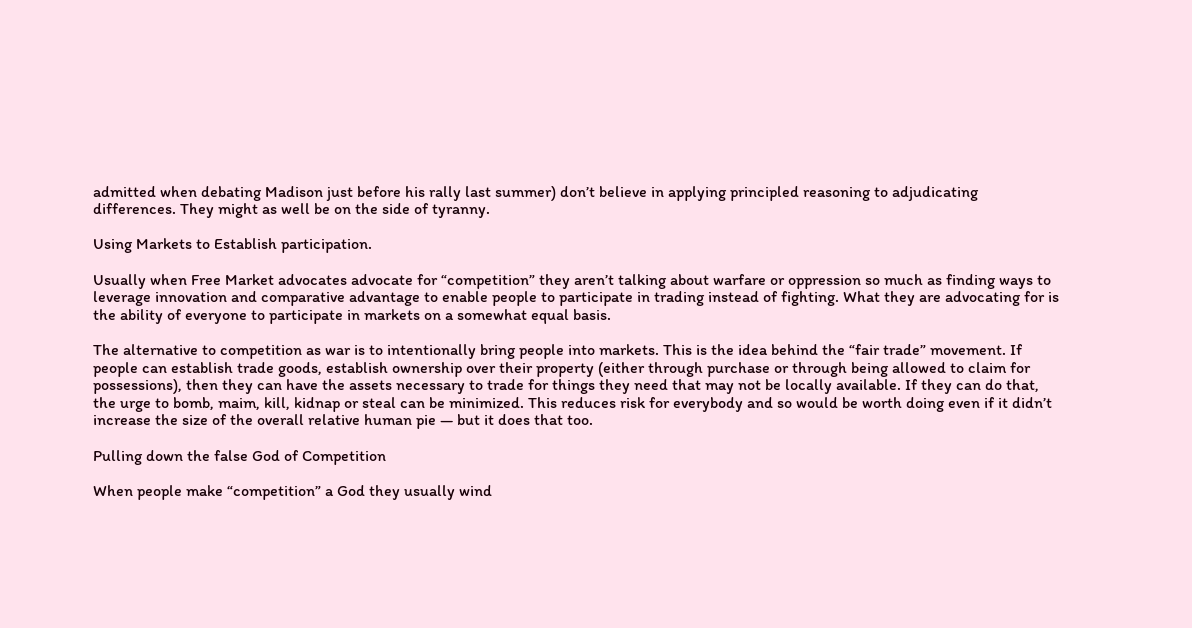admitted when debating Madison just before his rally last summer) don’t believe in applying principled reasoning to adjudicating differences. They might as well be on the side of tyranny.

Using Markets to Establish participation.

Usually when Free Market advocates advocate for “competition” they aren’t talking about warfare or oppression so much as finding ways to leverage innovation and comparative advantage to enable people to participate in trading instead of fighting. What they are advocating for is the ability of everyone to participate in markets on a somewhat equal basis.

The alternative to competition as war is to intentionally bring people into markets. This is the idea behind the “fair trade” movement. If people can establish trade goods, establish ownership over their property (either through purchase or through being allowed to claim for possessions), then they can have the assets necessary to trade for things they need that may not be locally available. If they can do that, the urge to bomb, maim, kill, kidnap or steal can be minimized. This reduces risk for everybody and so would be worth doing even if it didn’t increase the size of the overall relative human pie — but it does that too.

Pulling down the false God of Competition

When people make “competition” a God they usually wind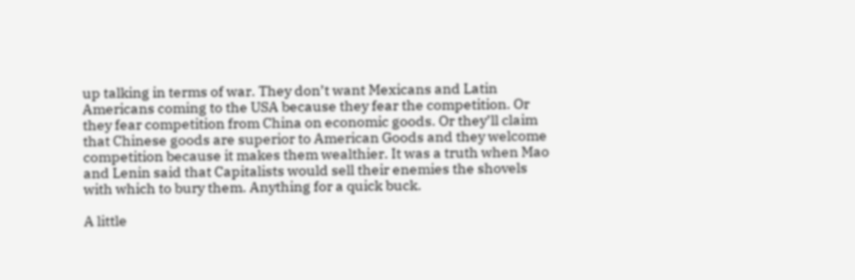up talking in terms of war. They don’t want Mexicans and Latin Americans coming to the USA because they fear the competition. Or they fear competition from China on economic goods. Or they’ll claim that Chinese goods are superior to American Goods and they welcome competition because it makes them wealthier. It was a truth when Mao and Lenin said that Capitalists would sell their enemies the shovels with which to bury them. Anything for a quick buck.

A little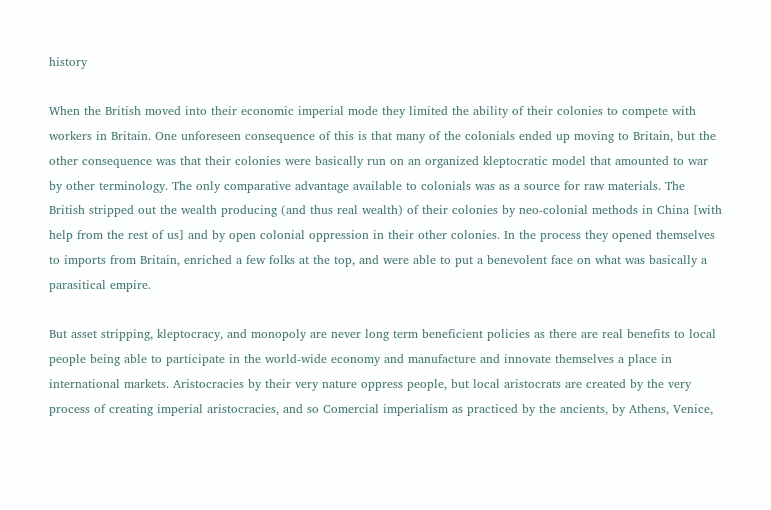history

When the British moved into their economic imperial mode they limited the ability of their colonies to compete with workers in Britain. One unforeseen consequence of this is that many of the colonials ended up moving to Britain, but the other consequence was that their colonies were basically run on an organized kleptocratic model that amounted to war by other terminology. The only comparative advantage available to colonials was as a source for raw materials. The British stripped out the wealth producing (and thus real wealth) of their colonies by neo-colonial methods in China [with help from the rest of us] and by open colonial oppression in their other colonies. In the process they opened themselves to imports from Britain, enriched a few folks at the top, and were able to put a benevolent face on what was basically a parasitical empire.

But asset stripping, kleptocracy, and monopoly are never long term beneficient policies as there are real benefits to local people being able to participate in the world-wide economy and manufacture and innovate themselves a place in international markets. Aristocracies by their very nature oppress people, but local aristocrats are created by the very process of creating imperial aristocracies, and so Comercial imperialism as practiced by the ancients, by Athens, Venice,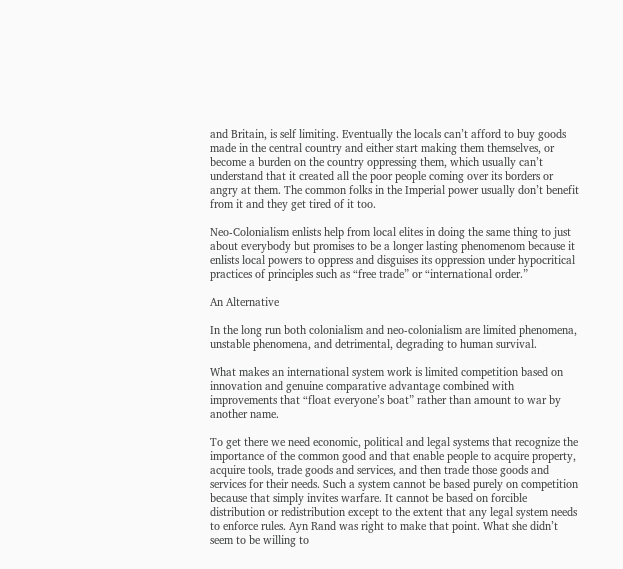and Britain, is self limiting. Eventually the locals can’t afford to buy goods made in the central country and either start making them themselves, or become a burden on the country oppressing them, which usually can’t understand that it created all the poor people coming over its borders or angry at them. The common folks in the Imperial power usually don’t benefit from it and they get tired of it too.

Neo-Colonialism enlists help from local elites in doing the same thing to just about everybody but promises to be a longer lasting phenomenom because it enlists local powers to oppress and disguises its oppression under hypocritical practices of principles such as “free trade” or “international order.”

An Alternative

In the long run both colonialism and neo-colonialism are limited phenomena, unstable phenomena, and detrimental, degrading to human survival.

What makes an international system work is limited competition based on innovation and genuine comparative advantage combined with improvements that “float everyone’s boat” rather than amount to war by another name.

To get there we need economic, political and legal systems that recognize the importance of the common good and that enable people to acquire property, acquire tools, trade goods and services, and then trade those goods and services for their needs. Such a system cannot be based purely on competition because that simply invites warfare. It cannot be based on forcible distribution or redistribution except to the extent that any legal system needs to enforce rules. Ayn Rand was right to make that point. What she didn’t seem to be willing to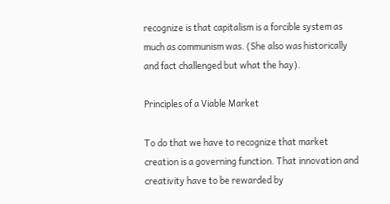recognize is that capitalism is a forcible system as much as communism was. (She also was historically and fact challenged but what the hay).

Principles of a Viable Market

To do that we have to recognize that market creation is a governing function. That innovation and creativity have to be rewarded by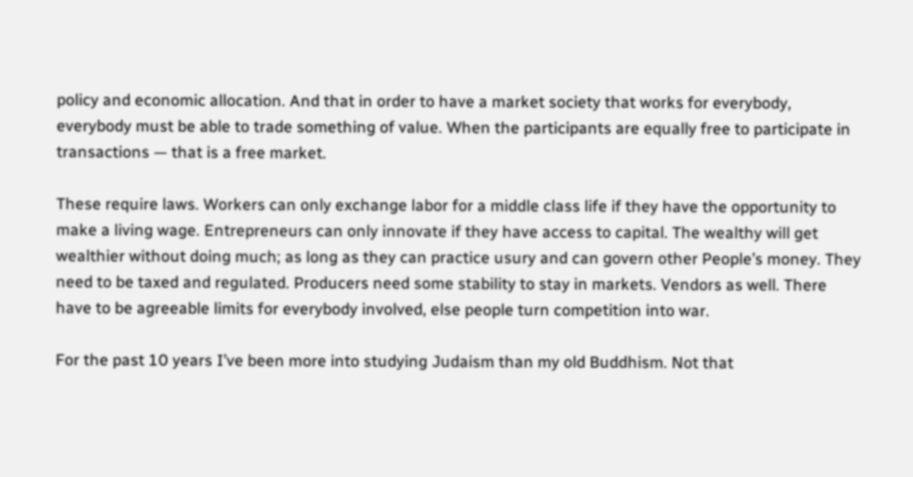policy and economic allocation. And that in order to have a market society that works for everybody, everybody must be able to trade something of value. When the participants are equally free to participate in transactions — that is a free market.

These require laws. Workers can only exchange labor for a middle class life if they have the opportunity to make a living wage. Entrepreneurs can only innovate if they have access to capital. The wealthy will get wealthier without doing much; as long as they can practice usury and can govern other People’s money. They need to be taxed and regulated. Producers need some stability to stay in markets. Vendors as well. There have to be agreeable limits for everybody involved, else people turn competition into war.

For the past 10 years I’ve been more into studying Judaism than my old Buddhism. Not that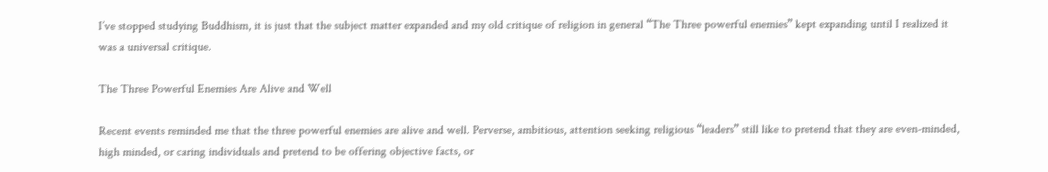I’ve stopped studying Buddhism, it is just that the subject matter expanded and my old critique of religion in general “The Three powerful enemies” kept expanding until I realized it was a universal critique.

The Three Powerful Enemies Are Alive and Well

Recent events reminded me that the three powerful enemies are alive and well. Perverse, ambitious, attention seeking religious “leaders” still like to pretend that they are even-minded, high minded, or caring individuals and pretend to be offering objective facts, or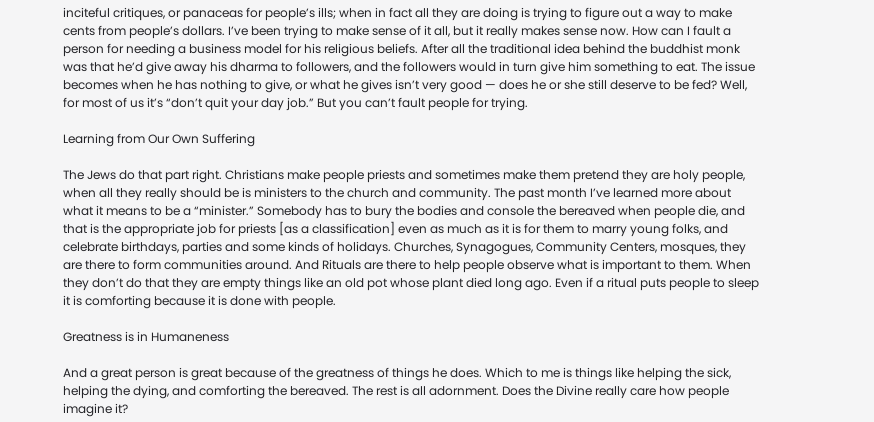inciteful critiques, or panaceas for people’s ills; when in fact all they are doing is trying to figure out a way to make cents from people’s dollars. I’ve been trying to make sense of it all, but it really makes sense now. How can I fault a person for needing a business model for his religious beliefs. After all the traditional idea behind the buddhist monk was that he’d give away his dharma to followers, and the followers would in turn give him something to eat. The issue becomes when he has nothing to give, or what he gives isn’t very good — does he or she still deserve to be fed? Well, for most of us it’s “don’t quit your day job.” But you can’t fault people for trying.

Learning from Our Own Suffering

The Jews do that part right. Christians make people priests and sometimes make them pretend they are holy people, when all they really should be is ministers to the church and community. The past month I’ve learned more about what it means to be a “minister.” Somebody has to bury the bodies and console the bereaved when people die, and that is the appropriate job for priests [as a classification] even as much as it is for them to marry young folks, and celebrate birthdays, parties and some kinds of holidays. Churches, Synagogues, Community Centers, mosques, they are there to form communities around. And Rituals are there to help people observe what is important to them. When they don’t do that they are empty things like an old pot whose plant died long ago. Even if a ritual puts people to sleep it is comforting because it is done with people.

Greatness is in Humaneness

And a great person is great because of the greatness of things he does. Which to me is things like helping the sick, helping the dying, and comforting the bereaved. The rest is all adornment. Does the Divine really care how people imagine it?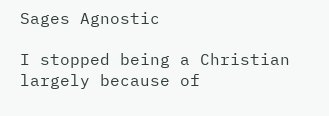Sages Agnostic

I stopped being a Christian largely because of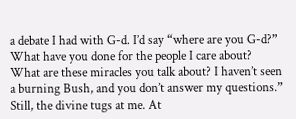a debate I had with G-d. I’d say “where are you G-d?” What have you done for the people I care about? What are these miracles you talk about? I haven’t seen a burning Bush, and you don’t answer my questions.” Still, the divine tugs at me. At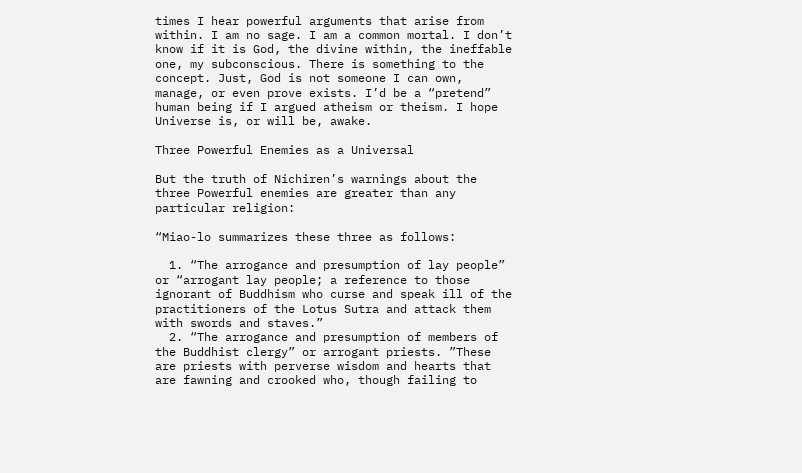times I hear powerful arguments that arise from within. I am no sage. I am a common mortal. I don’t know if it is God, the divine within, the ineffable one, my subconscious. There is something to the concept. Just, God is not someone I can own, manage, or even prove exists. I’d be a “pretend” human being if I argued atheism or theism. I hope Universe is, or will be, awake.

Three Powerful Enemies as a Universal

But the truth of Nichiren’s warnings about the three Powerful enemies are greater than any particular religion:

“Miao-lo summarizes these three as follows:

  1. “The arrogance and presumption of lay people” or “arrogant lay people; a reference to those ignorant of Buddhism who curse and speak ill of the practitioners of the Lotus Sutra and attack them with swords and staves.”
  2. “The arrogance and presumption of members of the Buddhist clergy” or arrogant priests. ”These are priests with perverse wisdom and hearts that are fawning and crooked who, though failing to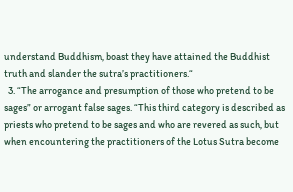understand Buddhism, boast they have attained the Buddhist truth and slander the sutra’s practitioners.“
  3. “The arrogance and presumption of those who pretend to be sages” or arrogant false sages. “This third category is described as priests who pretend to be sages and who are revered as such, but when encountering the practitioners of the Lotus Sutra become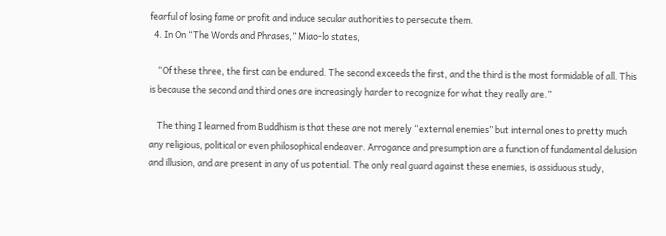fearful of losing fame or profit and induce secular authorities to persecute them.
  4. In On “The Words and Phrases,” Miao-lo states,

    “Of these three, the first can be endured. The second exceeds the first, and the third is the most formidable of all. This is because the second and third ones are increasingly harder to recognize for what they really are.”

    The thing I learned from Buddhism is that these are not merely “external enemies” but internal ones to pretty much any religious, political or even philosophical endeaver. Arrogance and presumption are a function of fundamental delusion and illusion, and are present in any of us potential. The only real guard against these enemies, is assiduous study,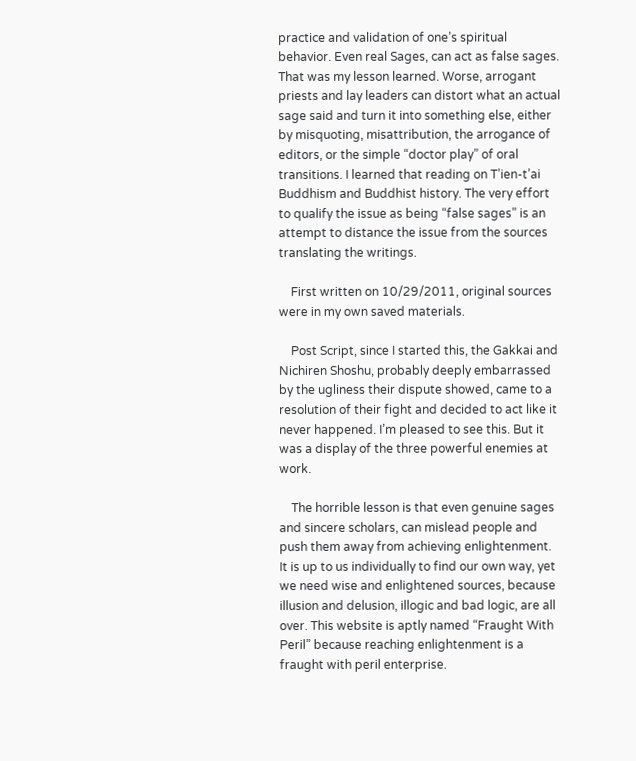practice and validation of one’s spiritual behavior. Even real Sages, can act as false sages. That was my lesson learned. Worse, arrogant priests and lay leaders can distort what an actual sage said and turn it into something else, either by misquoting, misattribution, the arrogance of editors, or the simple “doctor play” of oral transitions. I learned that reading on T’ien-t’ai Buddhism and Buddhist history. The very effort to qualify the issue as being “false sages” is an attempt to distance the issue from the sources translating the writings.

    First written on 10/29/2011, original sources were in my own saved materials.

    Post Script, since I started this, the Gakkai and Nichiren Shoshu, probably deeply embarrassed by the ugliness their dispute showed, came to a resolution of their fight and decided to act like it never happened. I’m pleased to see this. But it was a display of the three powerful enemies at work.

    The horrible lesson is that even genuine sages and sincere scholars, can mislead people and push them away from achieving enlightenment. It is up to us individually to find our own way, yet we need wise and enlightened sources, because illusion and delusion, illogic and bad logic, are all over. This website is aptly named “Fraught With Peril” because reaching enlightenment is a fraught with peril enterprise.